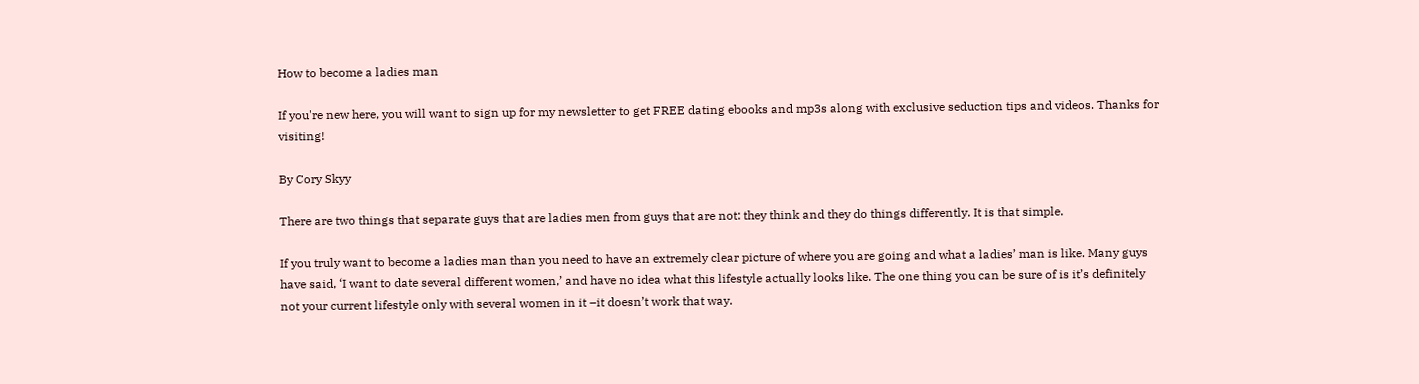How to become a ladies man

If you're new here, you will want to sign up for my newsletter to get FREE dating ebooks and mp3s along with exclusive seduction tips and videos. Thanks for visiting!

By Cory Skyy

There are two things that separate guys that are ladies men from guys that are not: they think and they do things differently. It is that simple.

If you truly want to become a ladies man than you need to have an extremely clear picture of where you are going and what a ladies’ man is like. Many guys have said, ‘I want to date several different women,’ and have no idea what this lifestyle actually looks like. The one thing you can be sure of is it’s definitely not your current lifestyle only with several women in it –it doesn’t work that way.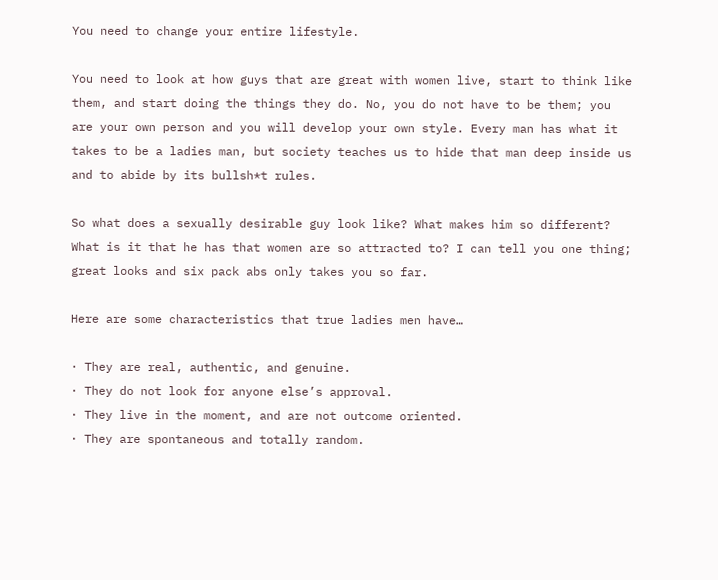You need to change your entire lifestyle.

You need to look at how guys that are great with women live, start to think like them, and start doing the things they do. No, you do not have to be them; you are your own person and you will develop your own style. Every man has what it takes to be a ladies man, but society teaches us to hide that man deep inside us and to abide by its bullsh*t rules.

So what does a sexually desirable guy look like? What makes him so different? What is it that he has that women are so attracted to? I can tell you one thing; great looks and six pack abs only takes you so far.

Here are some characteristics that true ladies men have…

· They are real, authentic, and genuine.
· They do not look for anyone else’s approval.
· They live in the moment, and are not outcome oriented.
· They are spontaneous and totally random.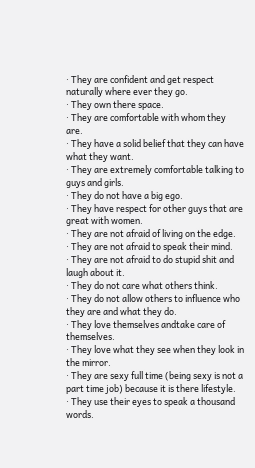· They are confident and get respect naturally where ever they go.
· They own there space.
· They are comfortable with whom they are.
· They have a solid belief that they can have what they want.
· They are extremely comfortable talking to guys and girls.
· They do not have a big ego.
· They have respect for other guys that are great with women.
· They are not afraid of living on the edge.
· They are not afraid to speak their mind.
· They are not afraid to do stupid shit and laugh about it.
· They do not care what others think.
· They do not allow others to influence who they are and what they do.
· They love themselves andtake care of themselves.
· They love what they see when they look in the mirror.
· They are sexy full time (being sexy is not a part time job) because it is there lifestyle.
· They use their eyes to speak a thousand words.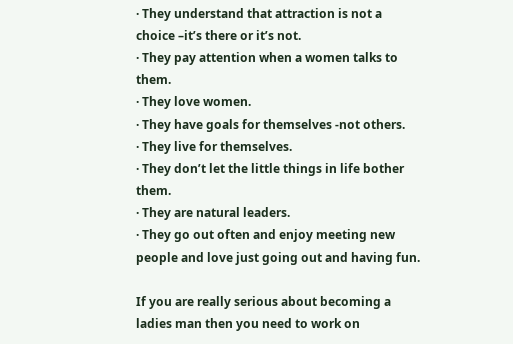· They understand that attraction is not a choice –it’s there or it’s not.
· They pay attention when a women talks to them.
· They love women.
· They have goals for themselves -not others.
· They live for themselves.
· They don’t let the little things in life bother them.
· They are natural leaders.
· They go out often and enjoy meeting new people and love just going out and having fun.

If you are really serious about becoming a ladies man then you need to work on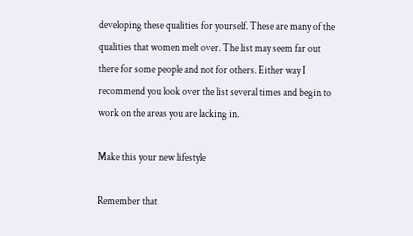developing these qualities for yourself. These are many of the qualities that women melt over. The list may seem far out there for some people and not for others. Either way I recommend you look over the list several times and begin to work on the areas you are lacking in.

Make this your new lifestyle

Remember that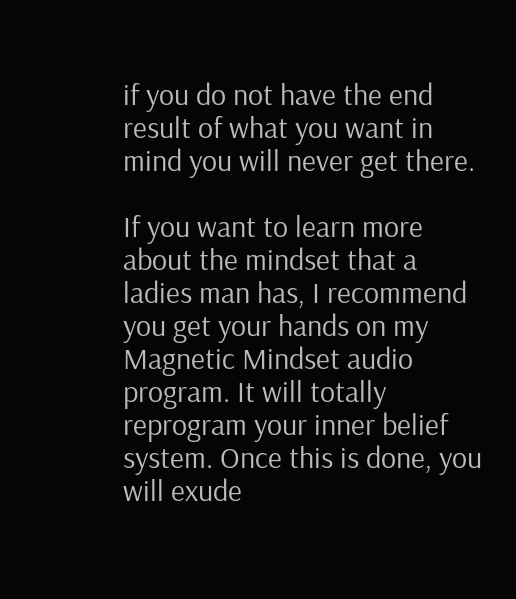if you do not have the end result of what you want in mind you will never get there.

If you want to learn more about the mindset that a ladies man has, I recommend you get your hands on my Magnetic Mindset audio program. It will totally reprogram your inner belief system. Once this is done, you will exude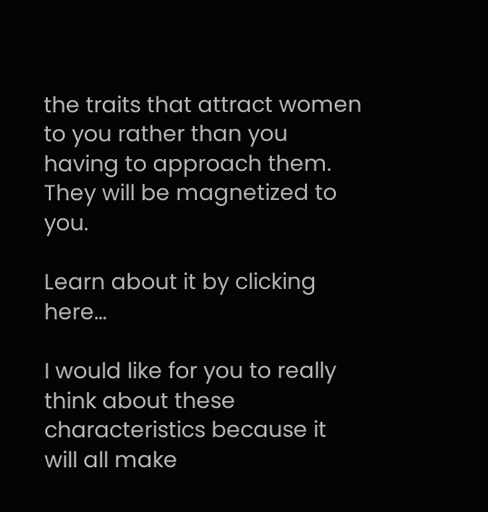the traits that attract women to you rather than you having to approach them. They will be magnetized to you.

Learn about it by clicking here…

I would like for you to really think about these characteristics because it will all make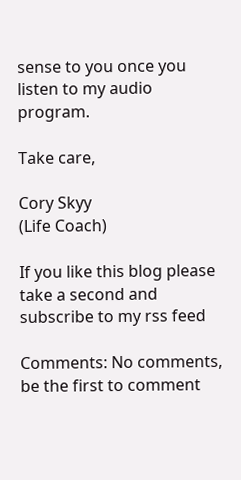sense to you once you listen to my audio program.

Take care,

Cory Skyy
(Life Coach)

If you like this blog please take a second and subscribe to my rss feed

Comments: No comments, be the first to comment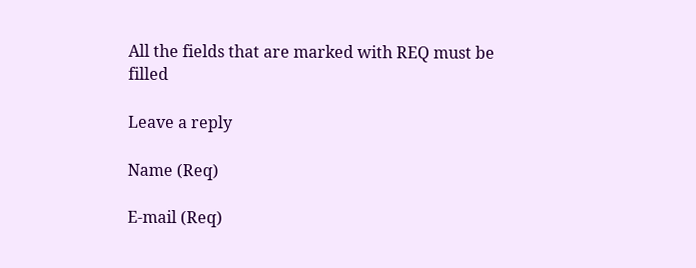All the fields that are marked with REQ must be filled

Leave a reply

Name (Req)

E-mail (Req)